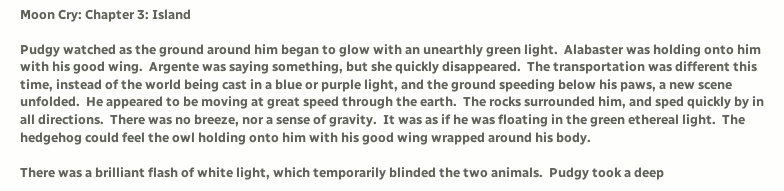Moon Cry: Chapter 3: Island

Pudgy watched as the ground around him began to glow with an unearthly green light.  Alabaster was holding onto him with his good wing.  Argente was saying something, but she quickly disappeared.  The transportation was different this time, instead of the world being cast in a blue or purple light, and the ground speeding below his paws, a new scene unfolded.  He appeared to be moving at great speed through the earth.  The rocks surrounded him, and sped quickly by in all directions.  There was no breeze, nor a sense of gravity.  It was as if he was floating in the green ethereal light.  The hedgehog could feel the owl holding onto him with his good wing wrapped around his body.

There was a brilliant flash of white light, which temporarily blinded the two animals.  Pudgy took a deep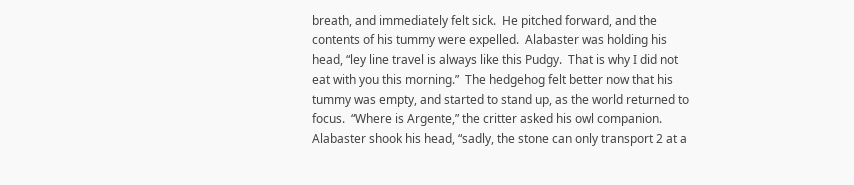breath, and immediately felt sick.  He pitched forward, and the contents of his tummy were expelled.  Alabaster was holding his head, “ley line travel is always like this Pudgy.  That is why I did not eat with you this morning.”  The hedgehog felt better now that his tummy was empty, and started to stand up, as the world returned to focus.  “Where is Argente,” the critter asked his owl companion.  Alabaster shook his head, “sadly, the stone can only transport 2 at a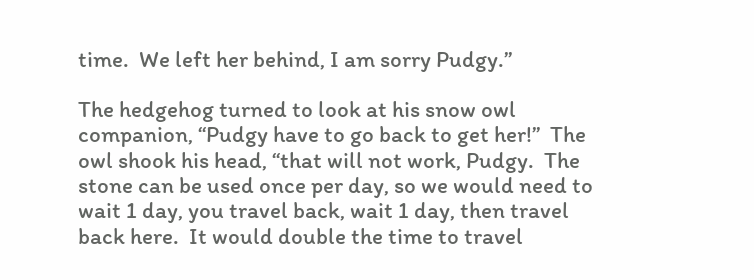time.  We left her behind, I am sorry Pudgy.”

The hedgehog turned to look at his snow owl companion, “Pudgy have to go back to get her!”  The owl shook his head, “that will not work, Pudgy.  The stone can be used once per day, so we would need to wait 1 day, you travel back, wait 1 day, then travel back here.  It would double the time to travel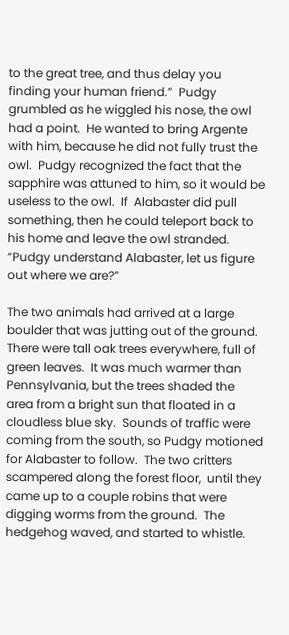to the great tree, and thus delay you finding your human friend.”  Pudgy grumbled as he wiggled his nose, the owl had a point.  He wanted to bring Argente with him, because he did not fully trust the owl.  Pudgy recognized the fact that the sapphire was attuned to him, so it would be useless to the owl.  If  Alabaster did pull something, then he could teleport back to his home and leave the owl stranded.  “Pudgy understand Alabaster, let us figure out where we are?”

The two animals had arrived at a large boulder that was jutting out of the ground.  There were tall oak trees everywhere, full of green leaves.  It was much warmer than Pennsylvania, but the trees shaded the area from a bright sun that floated in a cloudless blue sky.  Sounds of traffic were coming from the south, so Pudgy motioned for Alabaster to follow.  The two critters scampered along the forest floor,  until they came up to a couple robins that were digging worms from the ground.  The hedgehog waved, and started to whistle.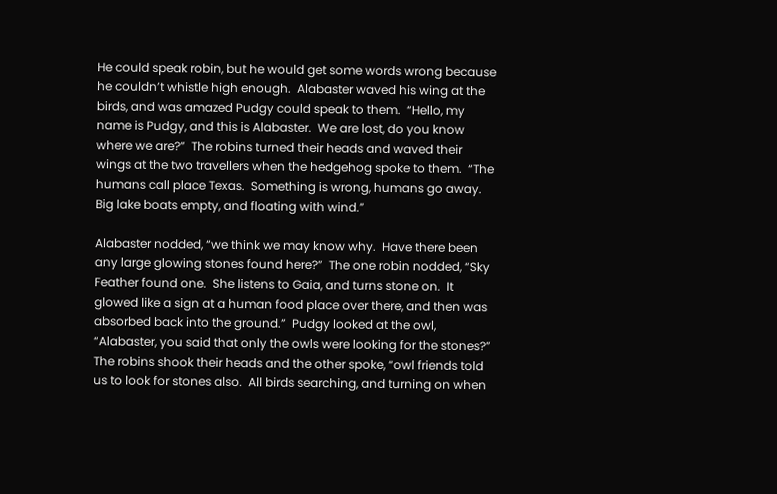He could speak robin, but he would get some words wrong because he couldn’t whistle high enough.  Alabaster waved his wing at the birds, and was amazed Pudgy could speak to them.  “Hello, my name is Pudgy, and this is Alabaster.  We are lost, do you know where we are?”  The robins turned their heads and waved their wings at the two travellers when the hedgehog spoke to them.  “The humans call place Texas.  Something is wrong, humans go away.  Big lake boats empty, and floating with wind.”

Alabaster nodded, “we think we may know why.  Have there been any large glowing stones found here?”  The one robin nodded, “Sky Feather found one.  She listens to Gaia, and turns stone on.  It glowed like a sign at a human food place over there, and then was absorbed back into the ground.”  Pudgy looked at the owl, “Alabaster, you said that only the owls were looking for the stones?”  The robins shook their heads and the other spoke, “owl friends told us to look for stones also.  All birds searching, and turning on when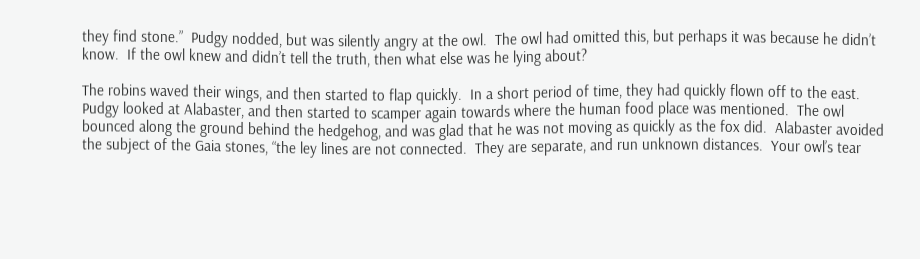they find stone.”  Pudgy nodded, but was silently angry at the owl.  The owl had omitted this, but perhaps it was because he didn’t know.  If the owl knew and didn’t tell the truth, then what else was he lying about?

The robins waved their wings, and then started to flap quickly.  In a short period of time, they had quickly flown off to the east.  Pudgy looked at Alabaster, and then started to scamper again towards where the human food place was mentioned.  The owl bounced along the ground behind the hedgehog, and was glad that he was not moving as quickly as the fox did.  Alabaster avoided the subject of the Gaia stones, “the ley lines are not connected.  They are separate, and run unknown distances.  Your owl’s tear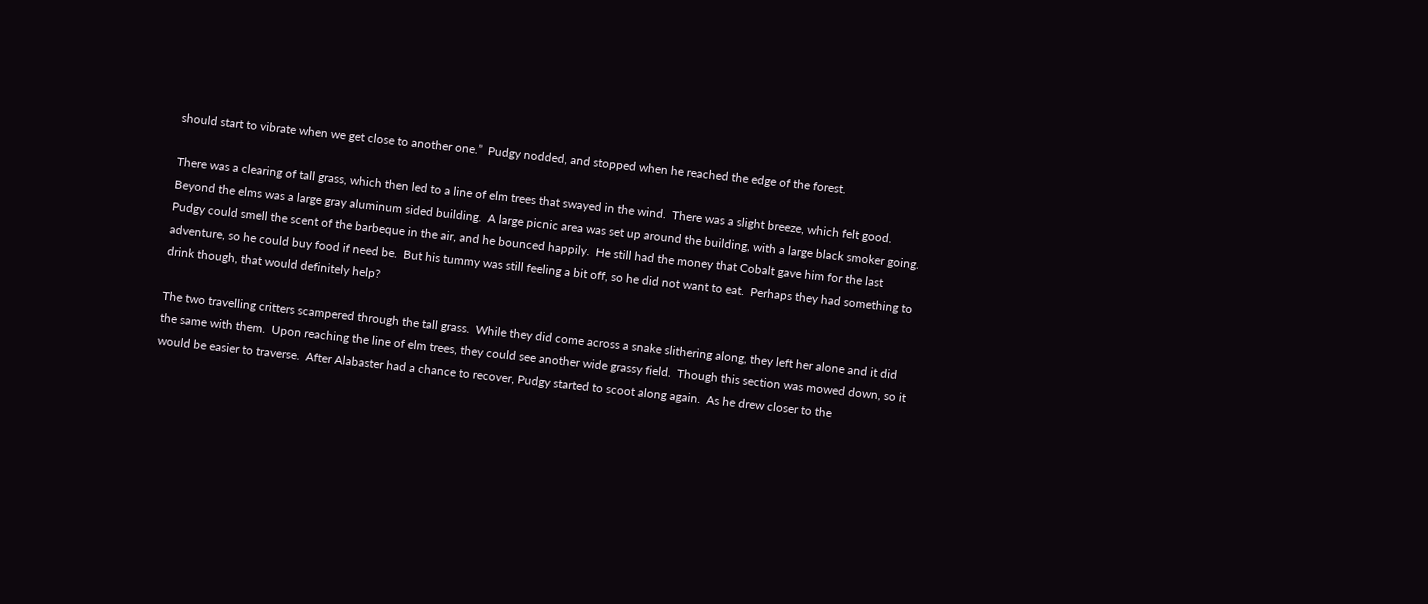should start to vibrate when we get close to another one.”  Pudgy nodded, and stopped when he reached the edge of the forest.

There was a clearing of tall grass, which then led to a line of elm trees that swayed in the wind.  There was a slight breeze, which felt good.  Beyond the elms was a large gray aluminum sided building.  A large picnic area was set up around the building, with a large black smoker going.  Pudgy could smell the scent of the barbeque in the air, and he bounced happily.  He still had the money that Cobalt gave him for the last adventure, so he could buy food if need be.  But his tummy was still feeling a bit off, so he did not want to eat.  Perhaps they had something to drink though, that would definitely help?

The two travelling critters scampered through the tall grass.  While they did come across a snake slithering along, they left her alone and it did the same with them.  Upon reaching the line of elm trees, they could see another wide grassy field.  Though this section was mowed down, so it would be easier to traverse.  After Alabaster had a chance to recover, Pudgy started to scoot along again.  As he drew closer to the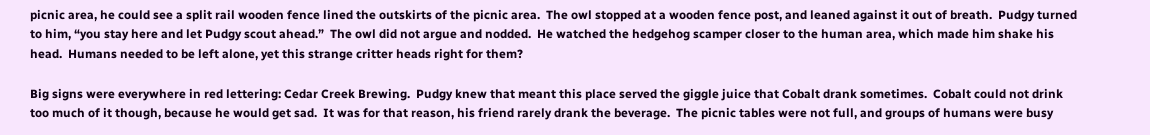picnic area, he could see a split rail wooden fence lined the outskirts of the picnic area.  The owl stopped at a wooden fence post, and leaned against it out of breath.  Pudgy turned to him, “you stay here and let Pudgy scout ahead.”  The owl did not argue and nodded.  He watched the hedgehog scamper closer to the human area, which made him shake his head.  Humans needed to be left alone, yet this strange critter heads right for them?

Big signs were everywhere in red lettering: Cedar Creek Brewing.  Pudgy knew that meant this place served the giggle juice that Cobalt drank sometimes.  Cobalt could not drink too much of it though, because he would get sad.  It was for that reason, his friend rarely drank the beverage.  The picnic tables were not full, and groups of humans were busy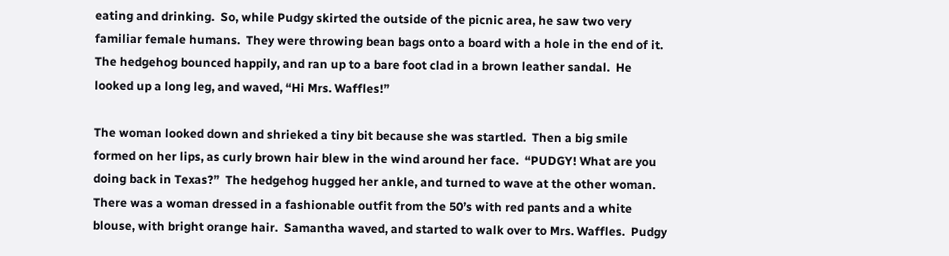eating and drinking.  So, while Pudgy skirted the outside of the picnic area, he saw two very familiar female humans.  They were throwing bean bags onto a board with a hole in the end of it.  The hedgehog bounced happily, and ran up to a bare foot clad in a brown leather sandal.  He looked up a long leg, and waved, “Hi Mrs. Waffles!”

The woman looked down and shrieked a tiny bit because she was startled.  Then a big smile formed on her lips, as curly brown hair blew in the wind around her face.  “PUDGY! What are you doing back in Texas?”  The hedgehog hugged her ankle, and turned to wave at the other woman.  There was a woman dressed in a fashionable outfit from the 50’s with red pants and a white blouse, with bright orange hair.  Samantha waved, and started to walk over to Mrs. Waffles.  Pudgy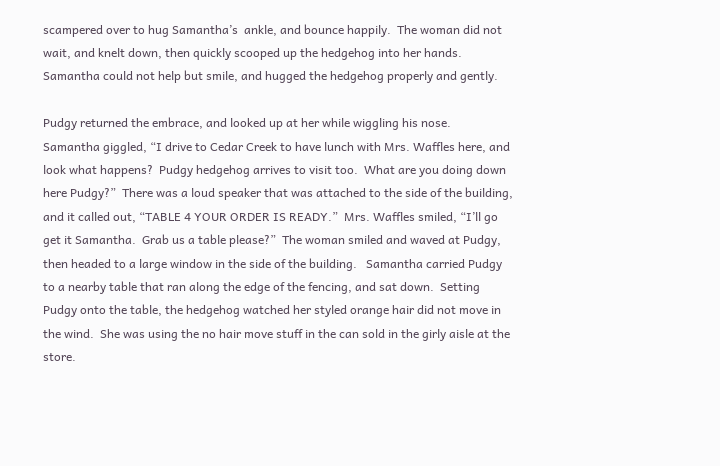scampered over to hug Samantha’s  ankle, and bounce happily.  The woman did not wait, and knelt down, then quickly scooped up the hedgehog into her hands.  Samantha could not help but smile, and hugged the hedgehog properly and gently.

Pudgy returned the embrace, and looked up at her while wiggling his nose.  Samantha giggled, “I drive to Cedar Creek to have lunch with Mrs. Waffles here, and look what happens?  Pudgy hedgehog arrives to visit too.  What are you doing down here Pudgy?”  There was a loud speaker that was attached to the side of the building, and it called out, “TABLE 4 YOUR ORDER IS READY.”  Mrs. Waffles smiled, “I’ll go get it Samantha.  Grab us a table please?”  The woman smiled and waved at Pudgy, then headed to a large window in the side of the building.   Samantha carried Pudgy to a nearby table that ran along the edge of the fencing, and sat down.  Setting Pudgy onto the table, the hedgehog watched her styled orange hair did not move in the wind.  She was using the no hair move stuff in the can sold in the girly aisle at the store.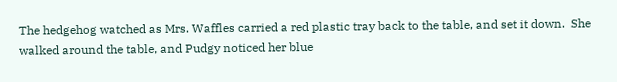The hedgehog watched as Mrs. Waffles carried a red plastic tray back to the table, and set it down.  She walked around the table, and Pudgy noticed her blue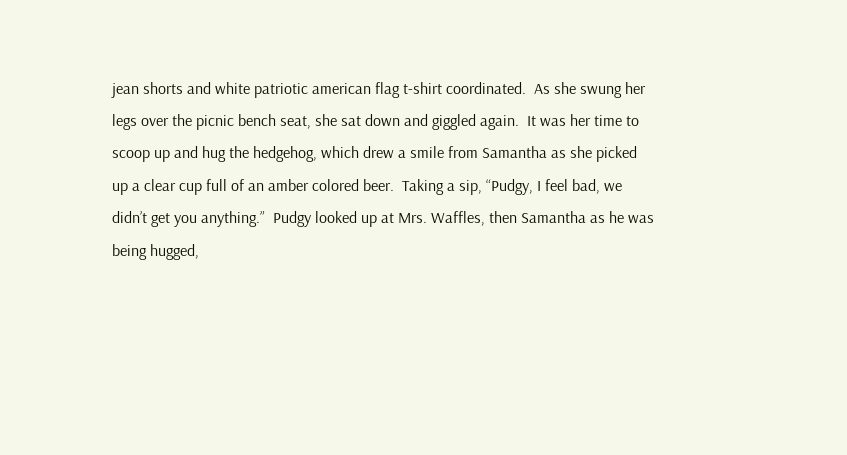jean shorts and white patriotic american flag t-shirt coordinated.  As she swung her legs over the picnic bench seat, she sat down and giggled again.  It was her time to scoop up and hug the hedgehog, which drew a smile from Samantha as she picked up a clear cup full of an amber colored beer.  Taking a sip, “Pudgy, I feel bad, we didn’t get you anything.”  Pudgy looked up at Mrs. Waffles, then Samantha as he was being hugged,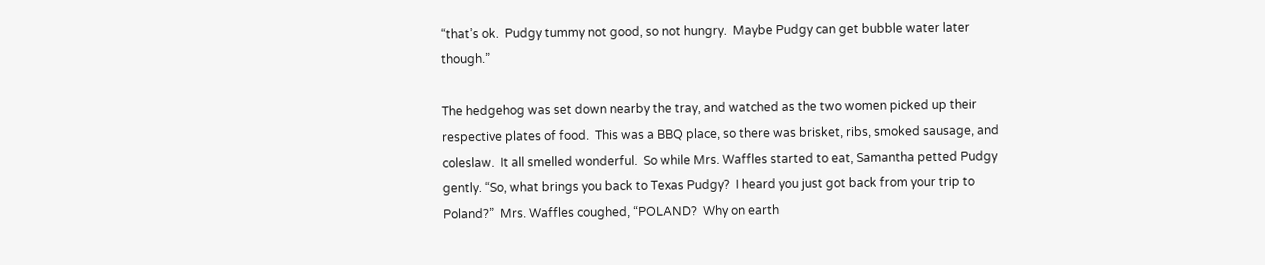“that’s ok.  Pudgy tummy not good, so not hungry.  Maybe Pudgy can get bubble water later though.”

The hedgehog was set down nearby the tray, and watched as the two women picked up their respective plates of food.  This was a BBQ place, so there was brisket, ribs, smoked sausage, and coleslaw.  It all smelled wonderful.  So while Mrs. Waffles started to eat, Samantha petted Pudgy gently. “So, what brings you back to Texas Pudgy?  I heard you just got back from your trip to Poland?”  Mrs. Waffles coughed, “POLAND?  Why on earth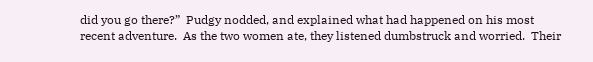did you go there?”  Pudgy nodded, and explained what had happened on his most recent adventure.  As the two women ate, they listened dumbstruck and worried.  Their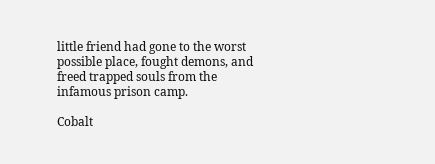little friend had gone to the worst possible place, fought demons, and freed trapped souls from the infamous prison camp.

Cobalt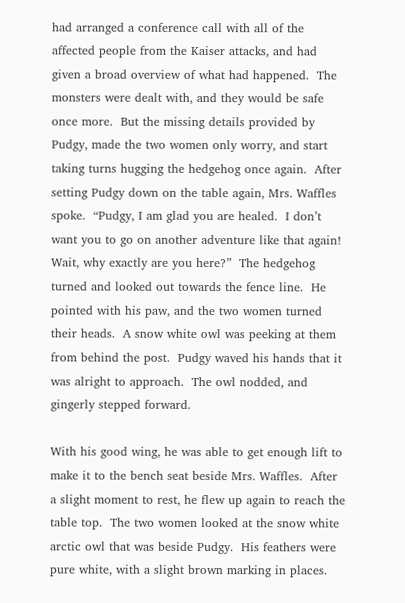had arranged a conference call with all of the affected people from the Kaiser attacks, and had given a broad overview of what had happened.  The monsters were dealt with, and they would be safe once more.  But the missing details provided by Pudgy, made the two women only worry, and start taking turns hugging the hedgehog once again.  After setting Pudgy down on the table again, Mrs. Waffles spoke.  “Pudgy, I am glad you are healed.  I don’t want you to go on another adventure like that again!  Wait, why exactly are you here?”  The hedgehog turned and looked out towards the fence line.  He pointed with his paw, and the two women turned their heads.  A snow white owl was peeking at them from behind the post.  Pudgy waved his hands that it was alright to approach.  The owl nodded, and gingerly stepped forward.

With his good wing, he was able to get enough lift to make it to the bench seat beside Mrs. Waffles.  After a slight moment to rest, he flew up again to reach the table top.  The two women looked at the snow white arctic owl that was beside Pudgy.  His feathers were pure white, with a slight brown marking in places.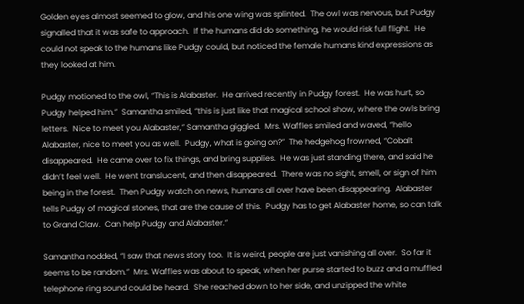Golden eyes almost seemed to glow, and his one wing was splinted.  The owl was nervous, but Pudgy signalled that it was safe to approach.  If the humans did do something, he would risk full flight.  He could not speak to the humans like Pudgy could, but noticed the female humans kind expressions as they looked at him.

Pudgy motioned to the owl, “This is Alabaster.  He arrived recently in Pudgy forest.  He was hurt, so Pudgy helped him.”  Samantha smiled, “this is just like that magical school show, where the owls bring letters.  Nice to meet you Alabaster,” Samantha giggled.  Mrs. Waffles smiled and waved, “hello Alabaster, nice to meet you as well.  Pudgy, what is going on?”  The hedgehog frowned, “Cobalt disappeared.  He came over to fix things, and bring supplies.  He was just standing there, and said he didn’t feel well.  He went translucent, and then disappeared.  There was no sight, smell, or sign of him being in the forest.  Then Pudgy watch on news, humans all over have been disappearing.  Alabaster tells Pudgy of magical stones, that are the cause of this.  Pudgy has to get Alabaster home, so can talk to Grand Claw.  Can help Pudgy and Alabaster.”

Samantha nodded, “I saw that news story too.  It is weird, people are just vanishing all over.  So far it seems to be random.”  Mrs. Waffles was about to speak, when her purse started to buzz and a muffled telephone ring sound could be heard.  She reached down to her side, and unzipped the white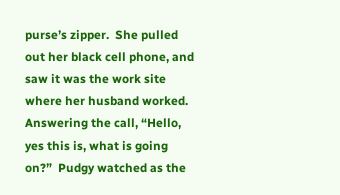purse’s zipper.  She pulled out her black cell phone, and saw it was the work site where her husband worked.  Answering the call, “Hello, yes this is, what is going on?”  Pudgy watched as the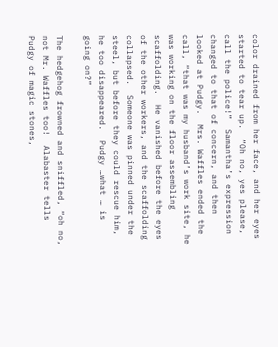color drained from her face, and her eyes started to tear up.  “Oh no, yes please, call the police!”  Samantha’s expression changed to that of concern, and then looked at Pudgy.  Mrs. Waffles ended the call, “that was my husband’s work site, he was working on the floor assembling scaffolding.  He vanished before the eyes of the other workers, and the scaffolding collapsed.  Someone was pinned under the steel, but before they could rescue him, he too disappeared.  Pudgy …what … is going on?”

The hedgehog frowned and sniffled, “oh no, not Mr. Waffles too!  Alabaster tells Pudgy of magic stones,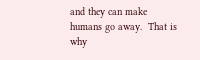and they can make humans go away.  That is why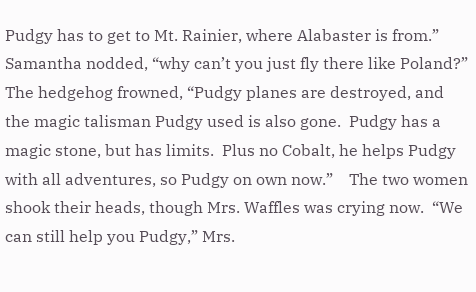Pudgy has to get to Mt. Rainier, where Alabaster is from.”  Samantha nodded, “why can’t you just fly there like Poland?”  The hedgehog frowned, “Pudgy planes are destroyed, and the magic talisman Pudgy used is also gone.  Pudgy has a magic stone, but has limits.  Plus no Cobalt, he helps Pudgy with all adventures, so Pudgy on own now.”    The two women shook their heads, though Mrs. Waffles was crying now.  “We can still help you Pudgy,” Mrs.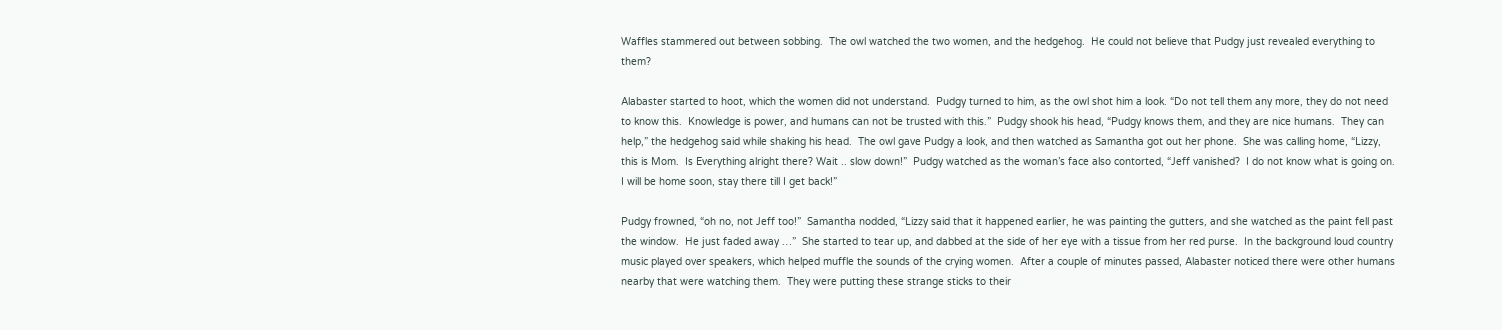Waffles stammered out between sobbing.  The owl watched the two women, and the hedgehog.  He could not believe that Pudgy just revealed everything to them?

Alabaster started to hoot, which the women did not understand.  Pudgy turned to him, as the owl shot him a look. “Do not tell them any more, they do not need to know this.  Knowledge is power, and humans can not be trusted with this.”  Pudgy shook his head, “Pudgy knows them, and they are nice humans.  They can help,” the hedgehog said while shaking his head.  The owl gave Pudgy a look, and then watched as Samantha got out her phone.  She was calling home, “Lizzy, this is Mom.  Is Everything alright there? Wait .. slow down!”  Pudgy watched as the woman’s face also contorted, “Jeff vanished?  I do not know what is going on.  I will be home soon, stay there till I get back!”

Pudgy frowned, “oh no, not Jeff too!”  Samantha nodded, “Lizzy said that it happened earlier, he was painting the gutters, and she watched as the paint fell past the window.  He just faded away …”  She started to tear up, and dabbed at the side of her eye with a tissue from her red purse.  In the background loud country music played over speakers, which helped muffle the sounds of the crying women.  After a couple of minutes passed, Alabaster noticed there were other humans nearby that were watching them.  They were putting these strange sticks to their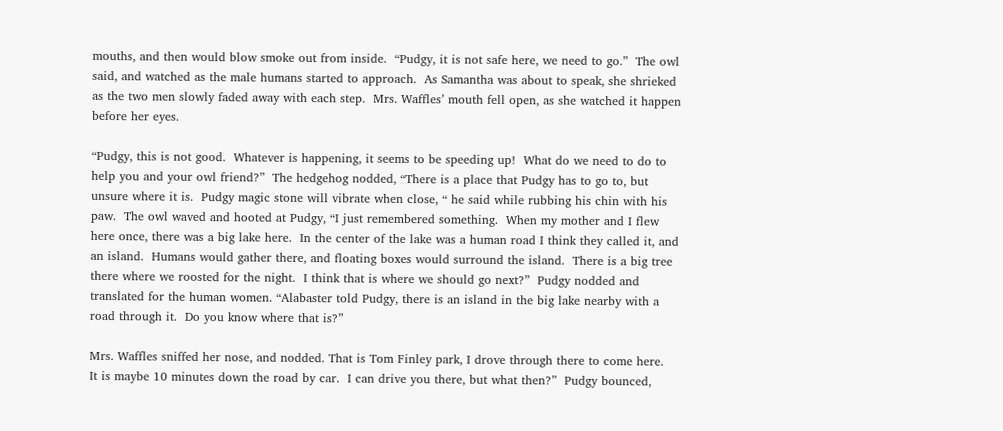mouths, and then would blow smoke out from inside.  “Pudgy, it is not safe here, we need to go.”  The owl said, and watched as the male humans started to approach.  As Samantha was about to speak, she shrieked as the two men slowly faded away with each step.  Mrs. Waffles’ mouth fell open, as she watched it happen before her eyes.

“Pudgy, this is not good.  Whatever is happening, it seems to be speeding up!  What do we need to do to help you and your owl friend?”  The hedgehog nodded, “There is a place that Pudgy has to go to, but unsure where it is.  Pudgy magic stone will vibrate when close, “ he said while rubbing his chin with his paw.  The owl waved and hooted at Pudgy, “I just remembered something.  When my mother and I flew here once, there was a big lake here.  In the center of the lake was a human road I think they called it, and an island.  Humans would gather there, and floating boxes would surround the island.  There is a big tree there where we roosted for the night.  I think that is where we should go next?”  Pudgy nodded and translated for the human women. “Alabaster told Pudgy, there is an island in the big lake nearby with a road through it.  Do you know where that is?”

Mrs. Waffles sniffed her nose, and nodded. That is Tom Finley park, I drove through there to come here.  It is maybe 10 minutes down the road by car.  I can drive you there, but what then?”  Pudgy bounced,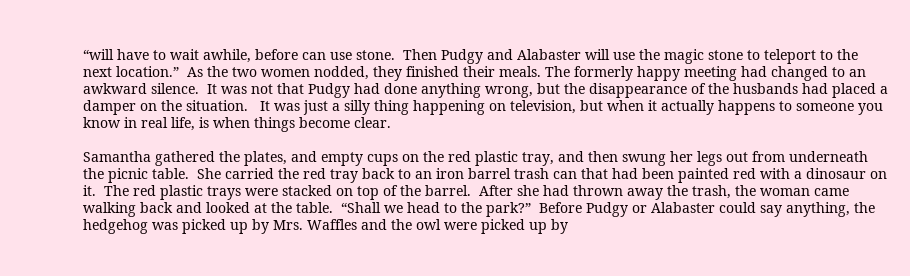“will have to wait awhile, before can use stone.  Then Pudgy and Alabaster will use the magic stone to teleport to the next location.”  As the two women nodded, they finished their meals. The formerly happy meeting had changed to an awkward silence.  It was not that Pudgy had done anything wrong, but the disappearance of the husbands had placed a damper on the situation.   It was just a silly thing happening on television, but when it actually happens to someone you know in real life, is when things become clear.

Samantha gathered the plates, and empty cups on the red plastic tray, and then swung her legs out from underneath the picnic table.  She carried the red tray back to an iron barrel trash can that had been painted red with a dinosaur on it.  The red plastic trays were stacked on top of the barrel.  After she had thrown away the trash, the woman came walking back and looked at the table.  “Shall we head to the park?”  Before Pudgy or Alabaster could say anything, the hedgehog was picked up by Mrs. Waffles and the owl were picked up by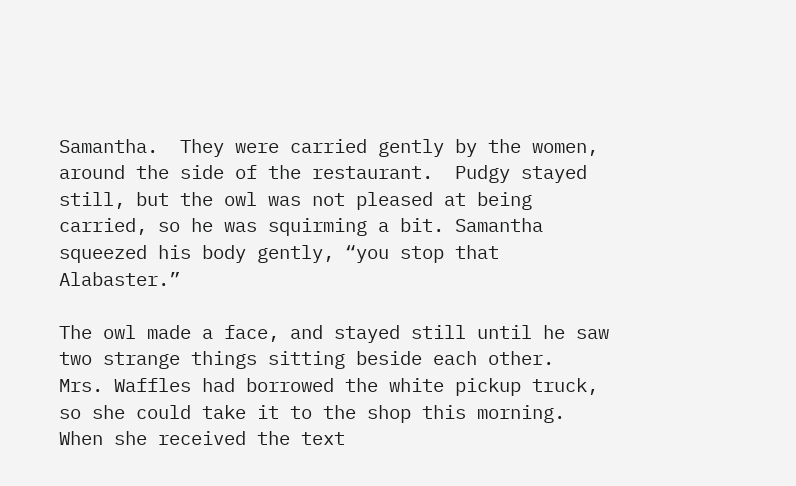Samantha.  They were carried gently by the women, around the side of the restaurant.  Pudgy stayed still, but the owl was not pleased at being carried, so he was squirming a bit. Samantha squeezed his body gently, “you stop that Alabaster.”

The owl made a face, and stayed still until he saw two strange things sitting beside each other.  Mrs. Waffles had borrowed the white pickup truck, so she could take it to the shop this morning.  When she received the text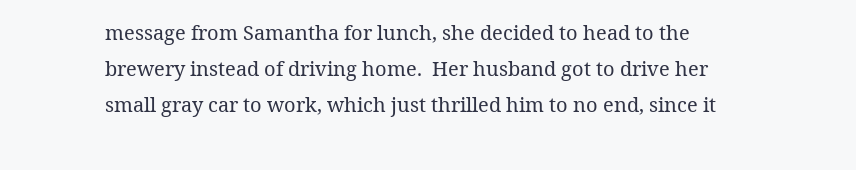message from Samantha for lunch, she decided to head to the brewery instead of driving home.  Her husband got to drive her small gray car to work, which just thrilled him to no end, since it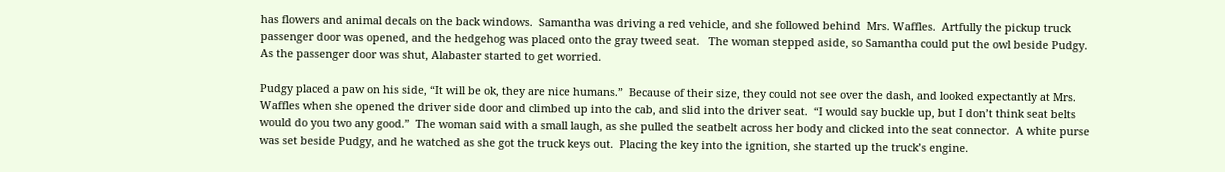has flowers and animal decals on the back windows.  Samantha was driving a red vehicle, and she followed behind  Mrs. Waffles.  Artfully the pickup truck passenger door was opened, and the hedgehog was placed onto the gray tweed seat.   The woman stepped aside, so Samantha could put the owl beside Pudgy.  As the passenger door was shut, Alabaster started to get worried.

Pudgy placed a paw on his side, “It will be ok, they are nice humans.”  Because of their size, they could not see over the dash, and looked expectantly at Mrs. Waffles when she opened the driver side door and climbed up into the cab, and slid into the driver seat.  “I would say buckle up, but I don’t think seat belts would do you two any good.”  The woman said with a small laugh, as she pulled the seatbelt across her body and clicked into the seat connector.  A white purse was set beside Pudgy, and he watched as she got the truck keys out.  Placing the key into the ignition, she started up the truck’s engine.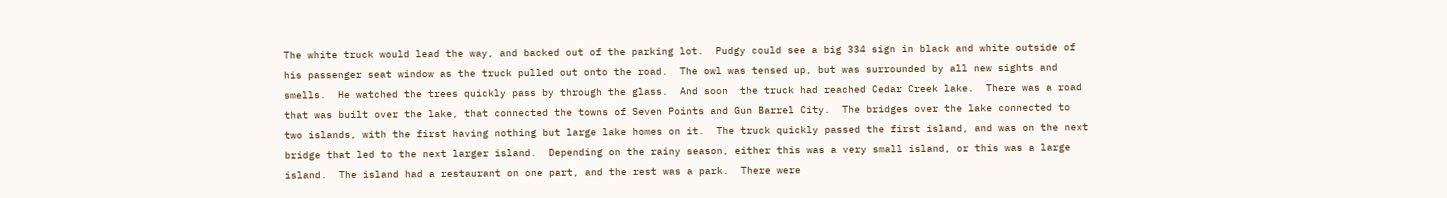The white truck would lead the way, and backed out of the parking lot.  Pudgy could see a big 334 sign in black and white outside of his passenger seat window as the truck pulled out onto the road.  The owl was tensed up, but was surrounded by all new sights and smells.  He watched the trees quickly pass by through the glass.  And soon  the truck had reached Cedar Creek lake.  There was a road that was built over the lake, that connected the towns of Seven Points and Gun Barrel City.  The bridges over the lake connected to two islands, with the first having nothing but large lake homes on it.  The truck quickly passed the first island, and was on the next bridge that led to the next larger island.  Depending on the rainy season, either this was a very small island, or this was a large island.  The island had a restaurant on one part, and the rest was a park.  There were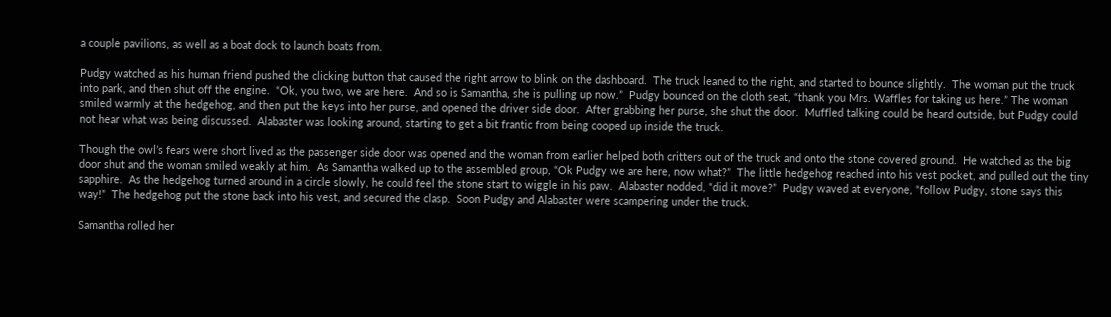a couple pavilions, as well as a boat dock to launch boats from.

Pudgy watched as his human friend pushed the clicking button that caused the right arrow to blink on the dashboard.  The truck leaned to the right, and started to bounce slightly.  The woman put the truck into park, and then shut off the engine.  “Ok, you two, we are here.  And so is Samantha, she is pulling up now.”  Pudgy bounced on the cloth seat, “thank you Mrs. Waffles for taking us here.” The woman smiled warmly at the hedgehog, and then put the keys into her purse, and opened the driver side door.  After grabbing her purse, she shut the door.  Muffled talking could be heard outside, but Pudgy could not hear what was being discussed.  Alabaster was looking around, starting to get a bit frantic from being cooped up inside the truck.

Though the owl’s fears were short lived as the passenger side door was opened and the woman from earlier helped both critters out of the truck and onto the stone covered ground.  He watched as the big door shut and the woman smiled weakly at him.  As Samantha walked up to the assembled group, “Ok Pudgy we are here, now what?”  The little hedgehog reached into his vest pocket, and pulled out the tiny sapphire.  As the hedgehog turned around in a circle slowly, he could feel the stone start to wiggle in his paw.  Alabaster nodded, “did it move?”  Pudgy waved at everyone, “follow Pudgy, stone says this way!”  The hedgehog put the stone back into his vest, and secured the clasp.  Soon Pudgy and Alabaster were scampering under the truck.

Samantha rolled her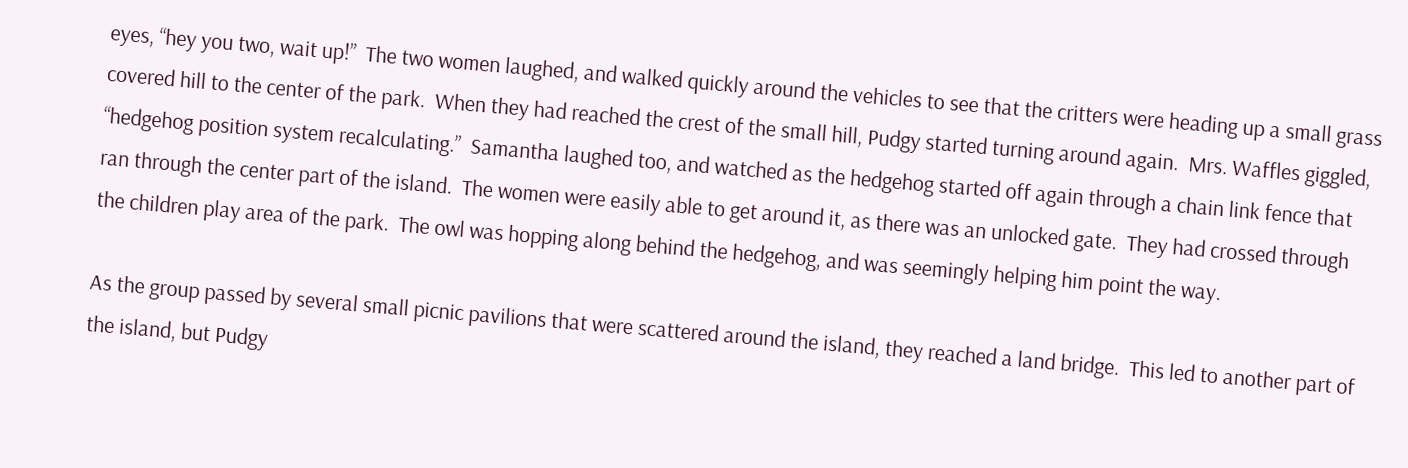eyes, “hey you two, wait up!”  The two women laughed, and walked quickly around the vehicles to see that the critters were heading up a small grass covered hill to the center of the park.  When they had reached the crest of the small hill, Pudgy started turning around again.  Mrs. Waffles giggled, “hedgehog position system recalculating.”  Samantha laughed too, and watched as the hedgehog started off again through a chain link fence that ran through the center part of the island.  The women were easily able to get around it, as there was an unlocked gate.  They had crossed through the children play area of the park.  The owl was hopping along behind the hedgehog, and was seemingly helping him point the way.

As the group passed by several small picnic pavilions that were scattered around the island, they reached a land bridge.  This led to another part of the island, but Pudgy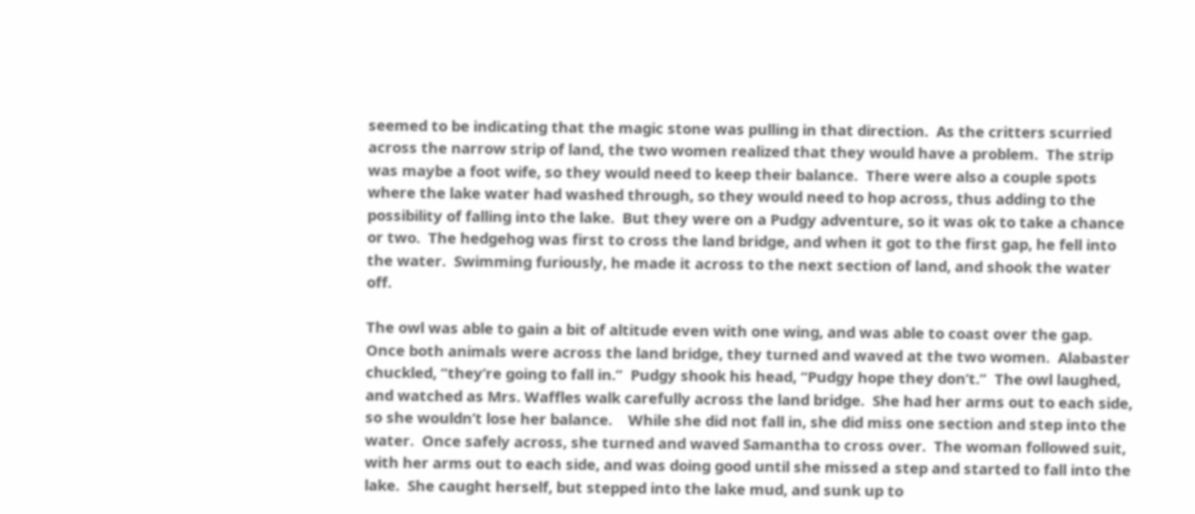seemed to be indicating that the magic stone was pulling in that direction.  As the critters scurried across the narrow strip of land, the two women realized that they would have a problem.  The strip was maybe a foot wife, so they would need to keep their balance.  There were also a couple spots where the lake water had washed through, so they would need to hop across, thus adding to the possibility of falling into the lake.  But they were on a Pudgy adventure, so it was ok to take a chance or two.  The hedgehog was first to cross the land bridge, and when it got to the first gap, he fell into the water.  Swimming furiously, he made it across to the next section of land, and shook the water off.

The owl was able to gain a bit of altitude even with one wing, and was able to coast over the gap.  Once both animals were across the land bridge, they turned and waved at the two women.  Alabaster chuckled, “they’re going to fall in.”  Pudgy shook his head, “Pudgy hope they don’t.”  The owl laughed, and watched as Mrs. Waffles walk carefully across the land bridge.  She had her arms out to each side, so she wouldn’t lose her balance.    While she did not fall in, she did miss one section and step into the water.  Once safely across, she turned and waved Samantha to cross over.  The woman followed suit, with her arms out to each side, and was doing good until she missed a step and started to fall into the lake.  She caught herself, but stepped into the lake mud, and sunk up to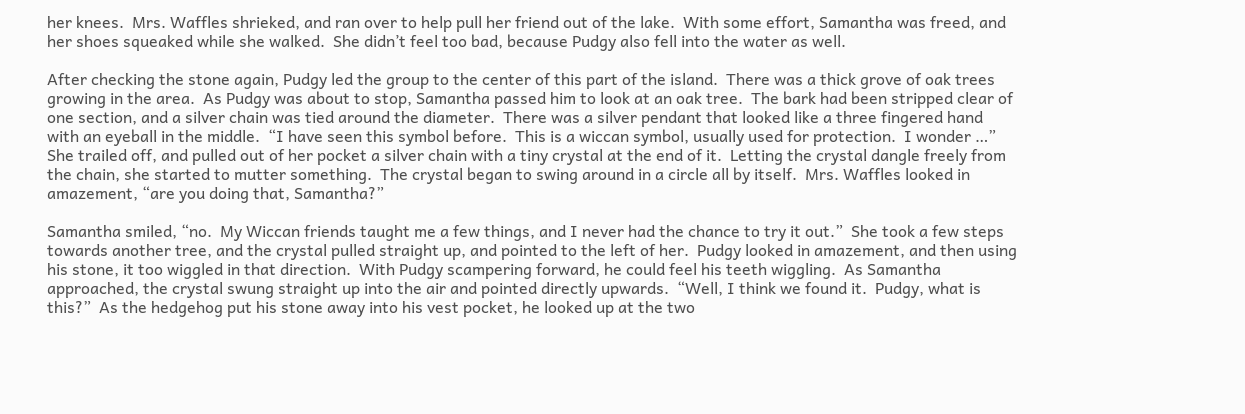her knees.  Mrs. Waffles shrieked, and ran over to help pull her friend out of the lake.  With some effort, Samantha was freed, and her shoes squeaked while she walked.  She didn’t feel too bad, because Pudgy also fell into the water as well.

After checking the stone again, Pudgy led the group to the center of this part of the island.  There was a thick grove of oak trees growing in the area.  As Pudgy was about to stop, Samantha passed him to look at an oak tree.  The bark had been stripped clear of one section, and a silver chain was tied around the diameter.  There was a silver pendant that looked like a three fingered hand with an eyeball in the middle.  “I have seen this symbol before.  This is a wiccan symbol, usually used for protection.  I wonder …” She trailed off, and pulled out of her pocket a silver chain with a tiny crystal at the end of it.  Letting the crystal dangle freely from the chain, she started to mutter something.  The crystal began to swing around in a circle all by itself.  Mrs. Waffles looked in amazement, “are you doing that, Samantha?”

Samantha smiled, “no.  My Wiccan friends taught me a few things, and I never had the chance to try it out.”  She took a few steps towards another tree, and the crystal pulled straight up, and pointed to the left of her.  Pudgy looked in amazement, and then using his stone, it too wiggled in that direction.  With Pudgy scampering forward, he could feel his teeth wiggling.  As Samantha approached, the crystal swung straight up into the air and pointed directly upwards.  “Well, I think we found it.  Pudgy, what is this?”  As the hedgehog put his stone away into his vest pocket, he looked up at the two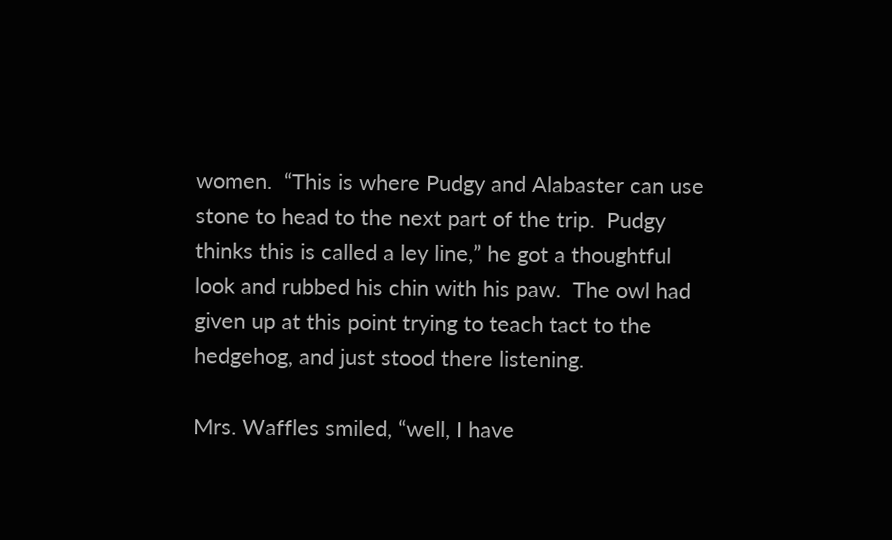women.  “This is where Pudgy and Alabaster can use stone to head to the next part of the trip.  Pudgy thinks this is called a ley line,” he got a thoughtful look and rubbed his chin with his paw.  The owl had given up at this point trying to teach tact to the hedgehog, and just stood there listening.

Mrs. Waffles smiled, “well, I have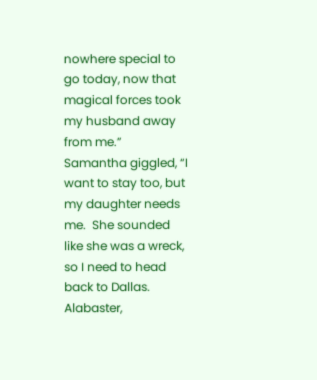nowhere special to go today, now that magical forces took my husband away from me.”  Samantha giggled, “I want to stay too, but my daughter needs me.  She sounded like she was a wreck, so I need to head back to Dallas.  Alabaster,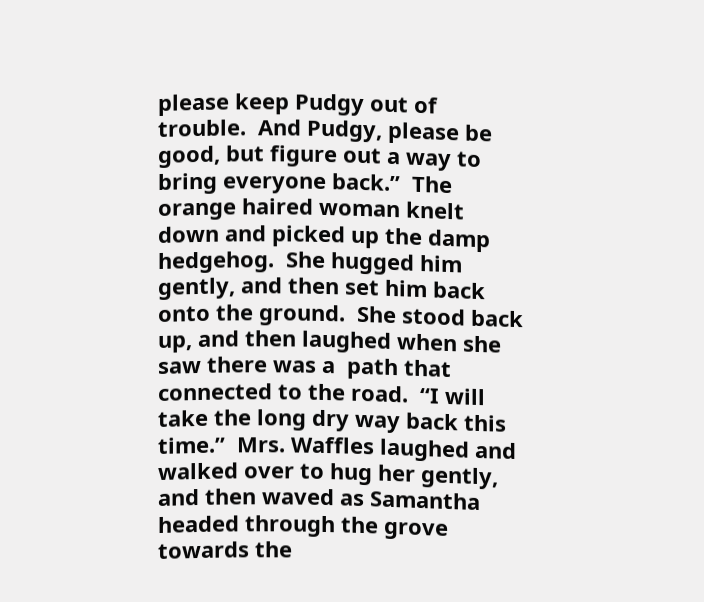please keep Pudgy out of trouble.  And Pudgy, please be good, but figure out a way to bring everyone back.”  The orange haired woman knelt down and picked up the damp hedgehog.  She hugged him gently, and then set him back onto the ground.  She stood back up, and then laughed when she saw there was a  path that connected to the road.  “I will take the long dry way back this time.”  Mrs. Waffles laughed and walked over to hug her gently, and then waved as Samantha headed through the grove towards the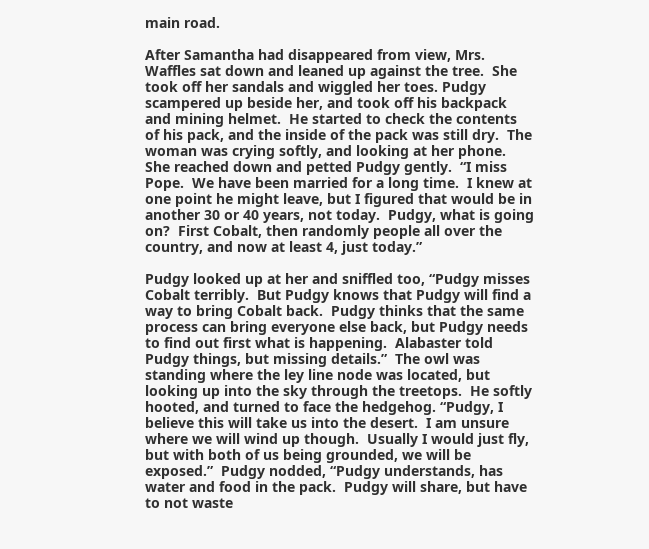main road.

After Samantha had disappeared from view, Mrs. Waffles sat down and leaned up against the tree.  She took off her sandals and wiggled her toes. Pudgy scampered up beside her, and took off his backpack and mining helmet.  He started to check the contents of his pack, and the inside of the pack was still dry.  The woman was crying softly, and looking at her phone.  She reached down and petted Pudgy gently.  “I miss Pope.  We have been married for a long time.  I knew at one point he might leave, but I figured that would be in another 30 or 40 years, not today.  Pudgy, what is going on?  First Cobalt, then randomly people all over the country, and now at least 4, just today.”

Pudgy looked up at her and sniffled too, “Pudgy misses Cobalt terribly.  But Pudgy knows that Pudgy will find a way to bring Cobalt back.  Pudgy thinks that the same process can bring everyone else back, but Pudgy needs to find out first what is happening.  Alabaster told Pudgy things, but missing details.”  The owl was standing where the ley line node was located, but looking up into the sky through the treetops.  He softly hooted, and turned to face the hedgehog. “Pudgy, I believe this will take us into the desert.  I am unsure where we will wind up though.  Usually I would just fly, but with both of us being grounded, we will be exposed.”  Pudgy nodded, “Pudgy understands, has water and food in the pack.  Pudgy will share, but have to not waste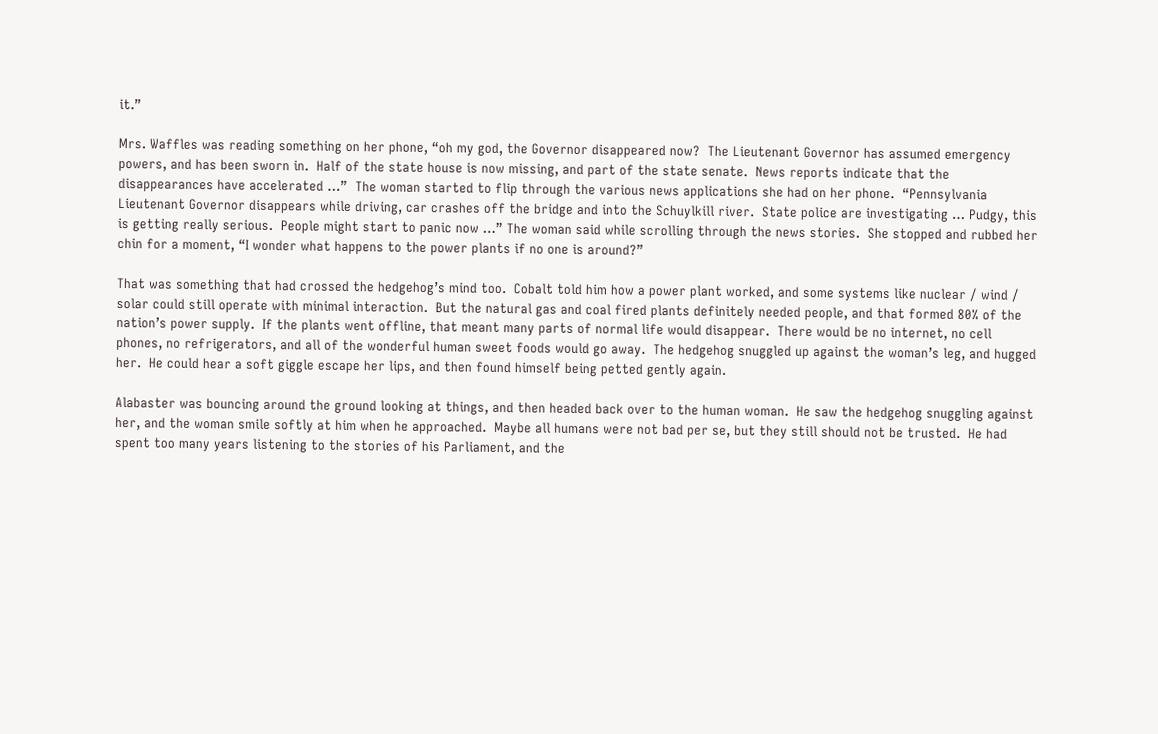it.”

Mrs. Waffles was reading something on her phone, “oh my god, the Governor disappeared now?  The Lieutenant Governor has assumed emergency powers, and has been sworn in.  Half of the state house is now missing, and part of the state senate.  News reports indicate that the disappearances have accelerated …”  The woman started to flip through the various news applications she had on her phone.  “Pennsylvania Lieutenant Governor disappears while driving, car crashes off the bridge and into the Schuylkill river.  State police are investigating … Pudgy, this is getting really serious.  People might start to panic now …” The woman said while scrolling through the news stories.  She stopped and rubbed her chin for a moment, “I wonder what happens to the power plants if no one is around?”

That was something that had crossed the hedgehog’s mind too.  Cobalt told him how a power plant worked, and some systems like nuclear / wind / solar could still operate with minimal interaction.  But the natural gas and coal fired plants definitely needed people, and that formed 80% of the nation’s power supply.  If the plants went offline, that meant many parts of normal life would disappear.  There would be no internet, no cell phones, no refrigerators, and all of the wonderful human sweet foods would go away.  The hedgehog snuggled up against the woman’s leg, and hugged her.  He could hear a soft giggle escape her lips, and then found himself being petted gently again.

Alabaster was bouncing around the ground looking at things, and then headed back over to the human woman.  He saw the hedgehog snuggling against her, and the woman smile softly at him when he approached.  Maybe all humans were not bad per se, but they still should not be trusted.  He had spent too many years listening to the stories of his Parliament, and the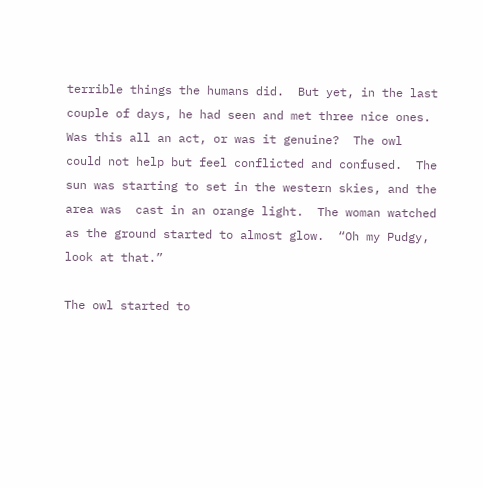terrible things the humans did.  But yet, in the last couple of days, he had seen and met three nice ones.  Was this all an act, or was it genuine?  The owl could not help but feel conflicted and confused.  The sun was starting to set in the western skies, and the area was  cast in an orange light.  The woman watched as the ground started to almost glow.  “Oh my Pudgy, look at that.”

The owl started to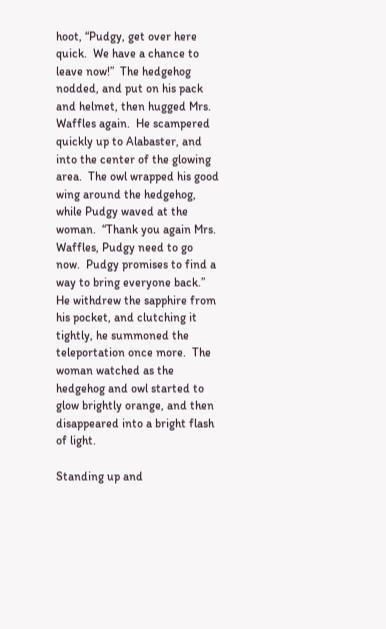hoot, “Pudgy, get over here quick.  We have a chance to leave now!”  The hedgehog nodded, and put on his pack and helmet, then hugged Mrs. Waffles again.  He scampered quickly up to Alabaster, and into the center of the glowing area.  The owl wrapped his good wing around the hedgehog, while Pudgy waved at the woman.  “Thank you again Mrs. Waffles, Pudgy need to go now.  Pudgy promises to find a  way to bring everyone back.”  He withdrew the sapphire from his pocket, and clutching it tightly, he summoned the teleportation once more.  The woman watched as the hedgehog and owl started to glow brightly orange, and then disappeared into a bright flash of light.

Standing up and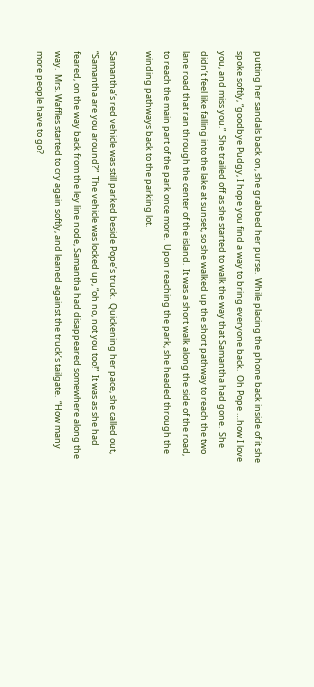putting her sandals back on, she grabbed her purse.  While placing the phone back inside of it she spoke softly, “goodbye Pudgy, I hope you find a way to bring everyone back.  Oh Pope …how I love you, and miss you.”  She trailed off as she started to walk the way that Samantha had gone.  She didn’t feel like falling into the lake at sunset, so she walked up the short pathway to reach the two lane road that ran through the center of the island.  It was a short walk along the side of the road, to reach the main part of the park once more.  Upon reaching the park, she headed through the winding pathways back to the parking lot.

Samantha’s red vehicle was still parked beside Pope’s truck.  Quickening her pace, she called out, “Samantha are you around?”  The vehicle was locked up, “oh no, not you too!”  It was as she had feared, on the way back from the ley line node, Samantha had disappeared somewhere along the way.  Mrs. Waffles started to cry again softly, and leaned against the truck’s tailgate.  “How many more people have to go?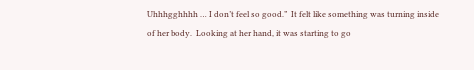Uhhhgghhhh … I don’t feel so good.”  It felt like something was turning inside of her body.  Looking at her hand, it was starting to go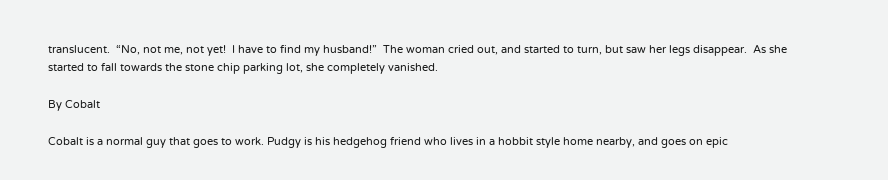translucent.  “No, not me, not yet!  I have to find my husband!”  The woman cried out, and started to turn, but saw her legs disappear.  As she started to fall towards the stone chip parking lot, she completely vanished.

By Cobalt

Cobalt is a normal guy that goes to work. Pudgy is his hedgehog friend who lives in a hobbit style home nearby, and goes on epic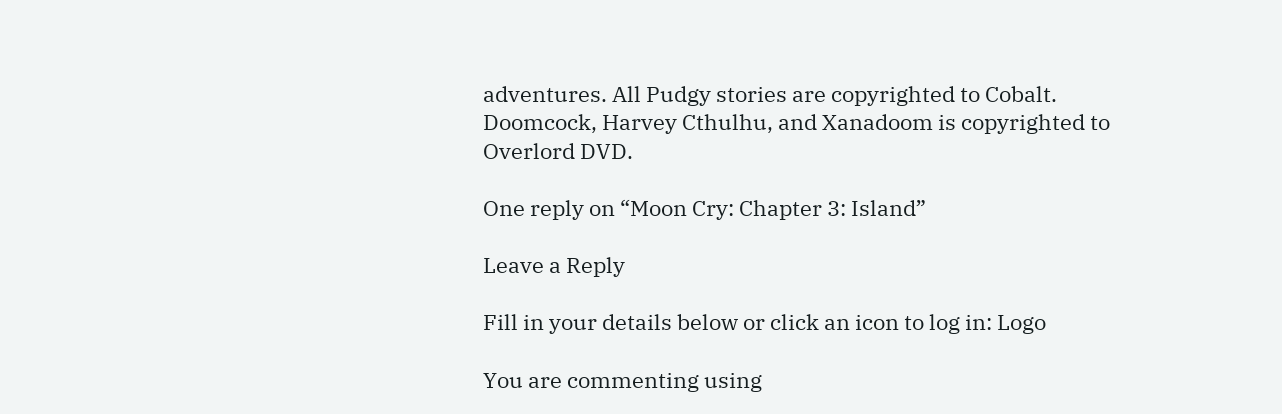adventures. All Pudgy stories are copyrighted to Cobalt. Doomcock, Harvey Cthulhu, and Xanadoom is copyrighted to Overlord DVD.

One reply on “Moon Cry: Chapter 3: Island”

Leave a Reply

Fill in your details below or click an icon to log in: Logo

You are commenting using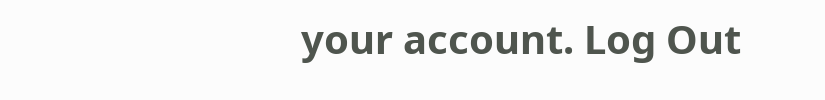your account. Log Out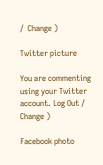/  Change )

Twitter picture

You are commenting using your Twitter account. Log Out /  Change )

Facebook photo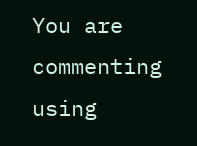You are commenting using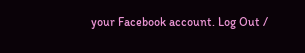your Facebook account. Log Out /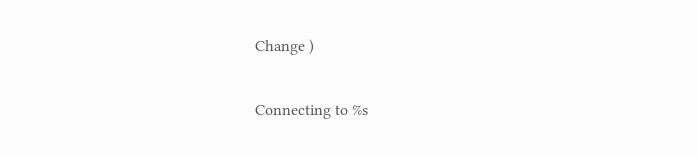Change )

Connecting to %s